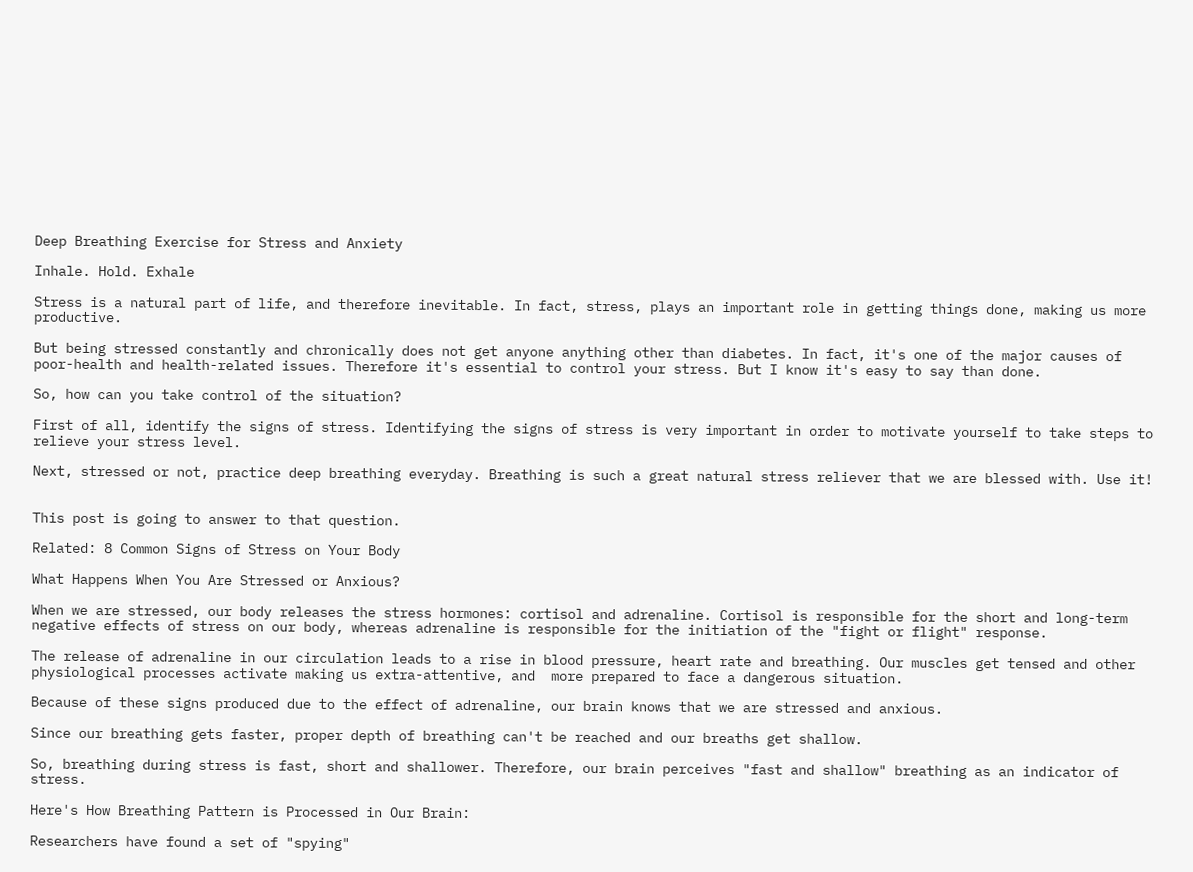Deep Breathing Exercise for Stress and Anxiety

Inhale. Hold. Exhale

Stress is a natural part of life, and therefore inevitable. In fact, stress, plays an important role in getting things done, making us more productive.

But being stressed constantly and chronically does not get anyone anything other than diabetes. In fact, it's one of the major causes of poor-health and health-related issues. Therefore it's essential to control your stress. But I know it's easy to say than done.

So, how can you take control of the situation?

First of all, identify the signs of stress. Identifying the signs of stress is very important in order to motivate yourself to take steps to relieve your stress level.

Next, stressed or not, practice deep breathing everyday. Breathing is such a great natural stress reliever that we are blessed with. Use it!


This post is going to answer to that question.

Related: 8 Common Signs of Stress on Your Body

What Happens When You Are Stressed or Anxious?

When we are stressed, our body releases the stress hormones: cortisol and adrenaline. Cortisol is responsible for the short and long-term negative effects of stress on our body, whereas adrenaline is responsible for the initiation of the "fight or flight" response.

The release of adrenaline in our circulation leads to a rise in blood pressure, heart rate and breathing. Our muscles get tensed and other physiological processes activate making us extra-attentive, and  more prepared to face a dangerous situation.

Because of these signs produced due to the effect of adrenaline, our brain knows that we are stressed and anxious.

Since our breathing gets faster, proper depth of breathing can't be reached and our breaths get shallow.

So, breathing during stress is fast, short and shallower. Therefore, our brain perceives "fast and shallow" breathing as an indicator of stress.

Here's How Breathing Pattern is Processed in Our Brain:

Researchers have found a set of "spying"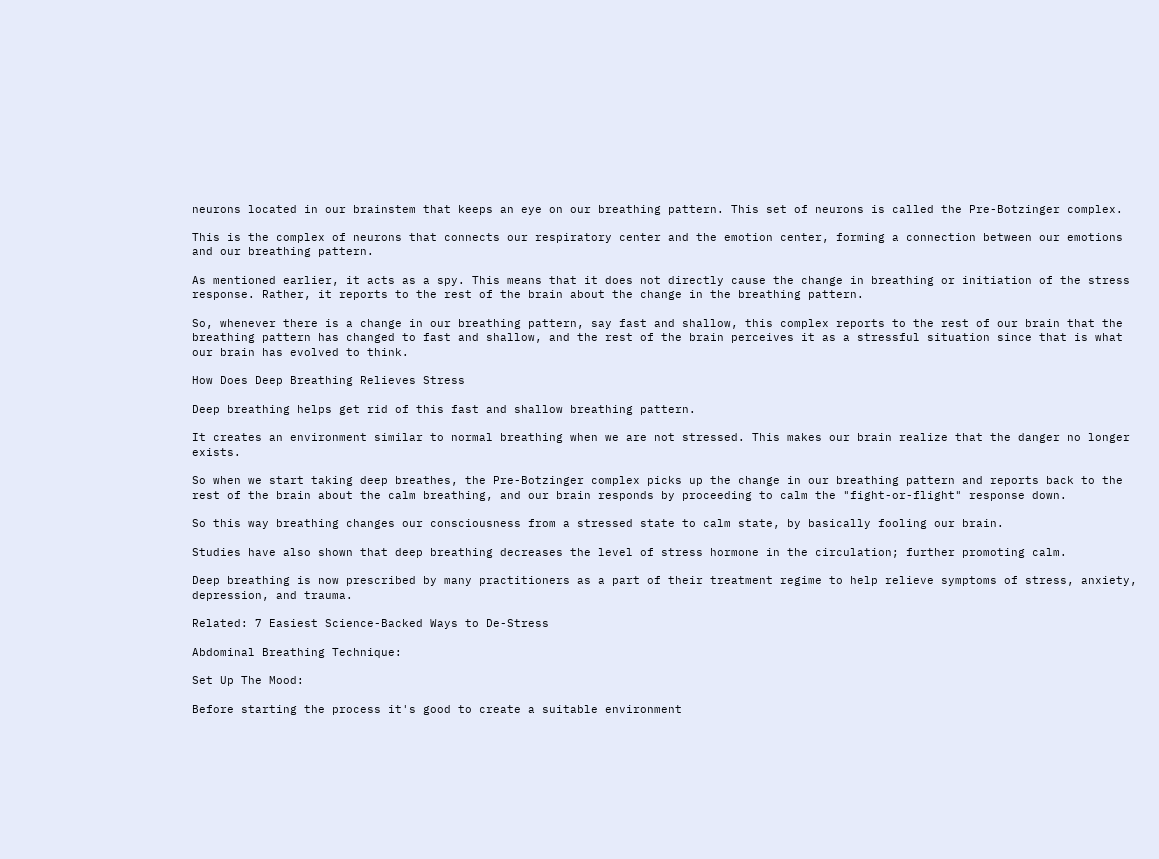neurons located in our brainstem that keeps an eye on our breathing pattern. This set of neurons is called the Pre-Botzinger complex.

This is the complex of neurons that connects our respiratory center and the emotion center, forming a connection between our emotions and our breathing pattern.

As mentioned earlier, it acts as a spy. This means that it does not directly cause the change in breathing or initiation of the stress response. Rather, it reports to the rest of the brain about the change in the breathing pattern.

So, whenever there is a change in our breathing pattern, say fast and shallow, this complex reports to the rest of our brain that the breathing pattern has changed to fast and shallow, and the rest of the brain perceives it as a stressful situation since that is what our brain has evolved to think.

How Does Deep Breathing Relieves Stress

Deep breathing helps get rid of this fast and shallow breathing pattern.

It creates an environment similar to normal breathing when we are not stressed. This makes our brain realize that the danger no longer exists.

So when we start taking deep breathes, the Pre-Botzinger complex picks up the change in our breathing pattern and reports back to the rest of the brain about the calm breathing, and our brain responds by proceeding to calm the "fight-or-flight" response down.

So this way breathing changes our consciousness from a stressed state to calm state, by basically fooling our brain.

Studies have also shown that deep breathing decreases the level of stress hormone in the circulation; further promoting calm.

Deep breathing is now prescribed by many practitioners as a part of their treatment regime to help relieve symptoms of stress, anxiety, depression, and trauma.

Related: 7 Easiest Science-Backed Ways to De-Stress

Abdominal Breathing Technique:

Set Up The Mood:

Before starting the process it's good to create a suitable environment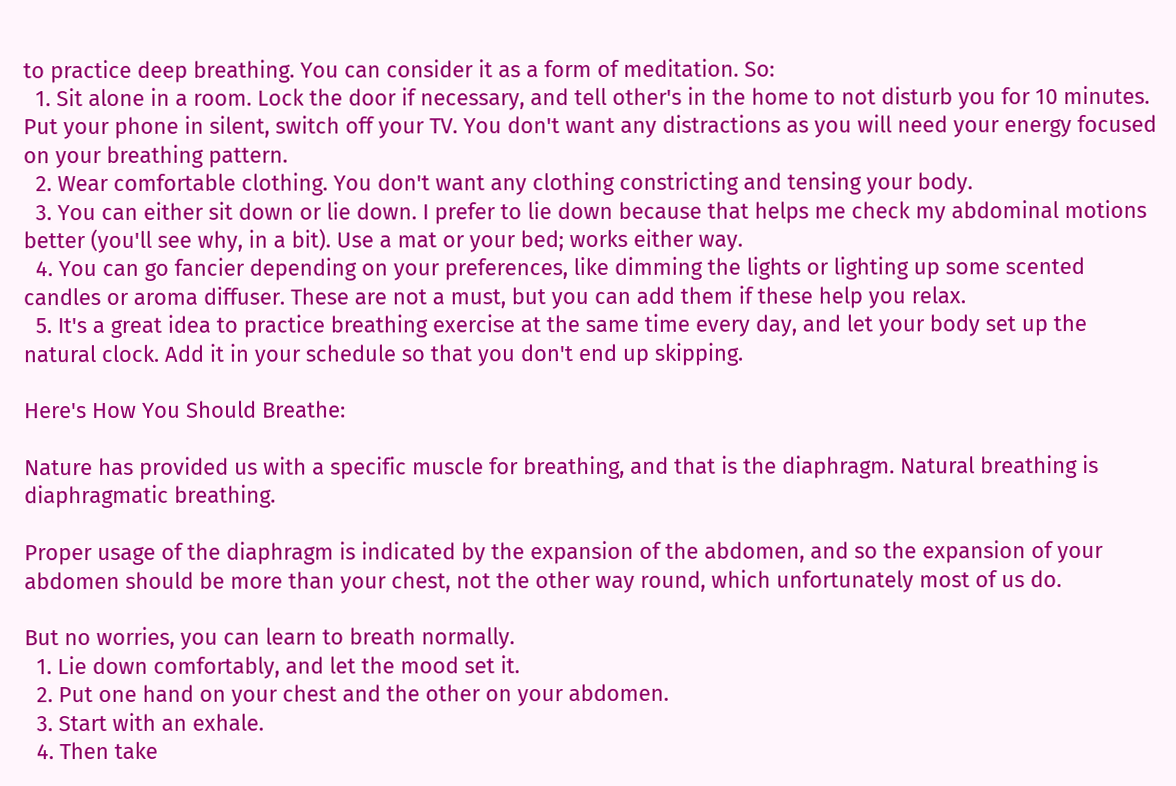to practice deep breathing. You can consider it as a form of meditation. So:
  1. Sit alone in a room. Lock the door if necessary, and tell other's in the home to not disturb you for 10 minutes. Put your phone in silent, switch off your TV. You don't want any distractions as you will need your energy focused on your breathing pattern.
  2. Wear comfortable clothing. You don't want any clothing constricting and tensing your body.
  3. You can either sit down or lie down. I prefer to lie down because that helps me check my abdominal motions better (you'll see why, in a bit). Use a mat or your bed; works either way.
  4. You can go fancier depending on your preferences, like dimming the lights or lighting up some scented candles or aroma diffuser. These are not a must, but you can add them if these help you relax.
  5. It's a great idea to practice breathing exercise at the same time every day, and let your body set up the natural clock. Add it in your schedule so that you don't end up skipping.

Here's How You Should Breathe:

Nature has provided us with a specific muscle for breathing, and that is the diaphragm. Natural breathing is diaphragmatic breathing.

Proper usage of the diaphragm is indicated by the expansion of the abdomen, and so the expansion of your abdomen should be more than your chest, not the other way round, which unfortunately most of us do.

But no worries, you can learn to breath normally.
  1. Lie down comfortably, and let the mood set it.
  2. Put one hand on your chest and the other on your abdomen.
  3. Start with an exhale.
  4. Then take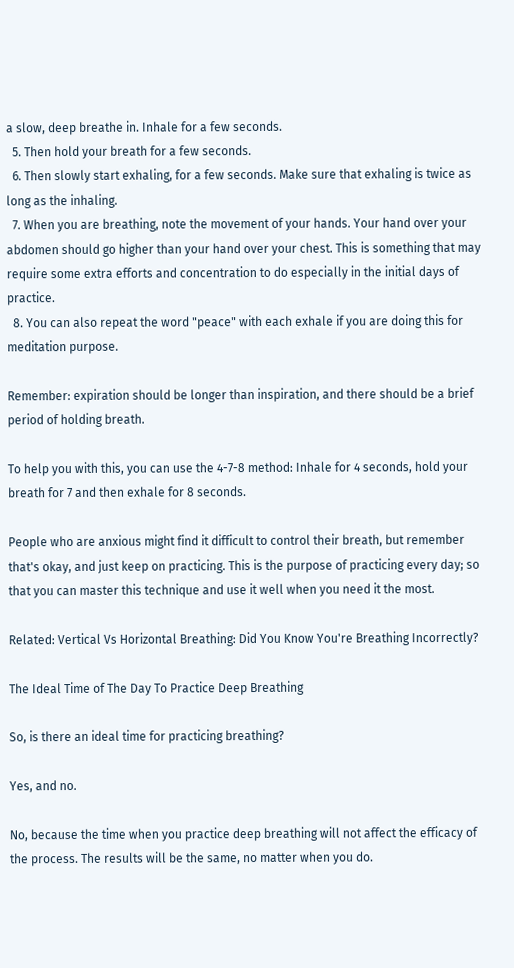a slow, deep breathe in. Inhale for a few seconds.
  5. Then hold your breath for a few seconds.
  6. Then slowly start exhaling, for a few seconds. Make sure that exhaling is twice as long as the inhaling.
  7. When you are breathing, note the movement of your hands. Your hand over your abdomen should go higher than your hand over your chest. This is something that may require some extra efforts and concentration to do especially in the initial days of practice.
  8. You can also repeat the word "peace" with each exhale if you are doing this for meditation purpose.

Remember: expiration should be longer than inspiration, and there should be a brief period of holding breath.

To help you with this, you can use the 4-7-8 method: Inhale for 4 seconds, hold your breath for 7 and then exhale for 8 seconds.

People who are anxious might find it difficult to control their breath, but remember that's okay, and just keep on practicing. This is the purpose of practicing every day; so that you can master this technique and use it well when you need it the most.

Related: Vertical Vs Horizontal Breathing: Did You Know You're Breathing Incorrectly?

The Ideal Time of The Day To Practice Deep Breathing

So, is there an ideal time for practicing breathing?

Yes, and no.

No, because the time when you practice deep breathing will not affect the efficacy of the process. The results will be the same, no matter when you do.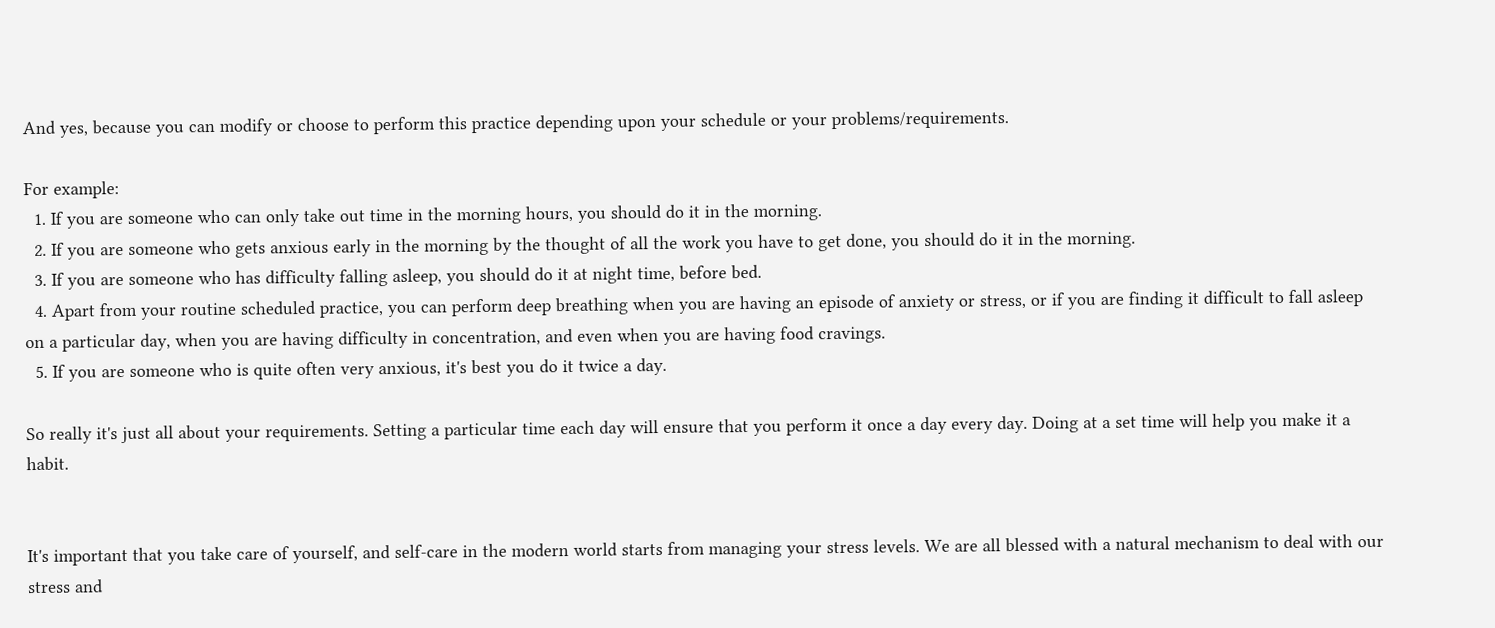And yes, because you can modify or choose to perform this practice depending upon your schedule or your problems/requirements.

For example:
  1. If you are someone who can only take out time in the morning hours, you should do it in the morning.
  2. If you are someone who gets anxious early in the morning by the thought of all the work you have to get done, you should do it in the morning.
  3. If you are someone who has difficulty falling asleep, you should do it at night time, before bed.
  4. Apart from your routine scheduled practice, you can perform deep breathing when you are having an episode of anxiety or stress, or if you are finding it difficult to fall asleep on a particular day, when you are having difficulty in concentration, and even when you are having food cravings.
  5. If you are someone who is quite often very anxious, it's best you do it twice a day.

So really it's just all about your requirements. Setting a particular time each day will ensure that you perform it once a day every day. Doing at a set time will help you make it a habit.


It's important that you take care of yourself, and self-care in the modern world starts from managing your stress levels. We are all blessed with a natural mechanism to deal with our stress and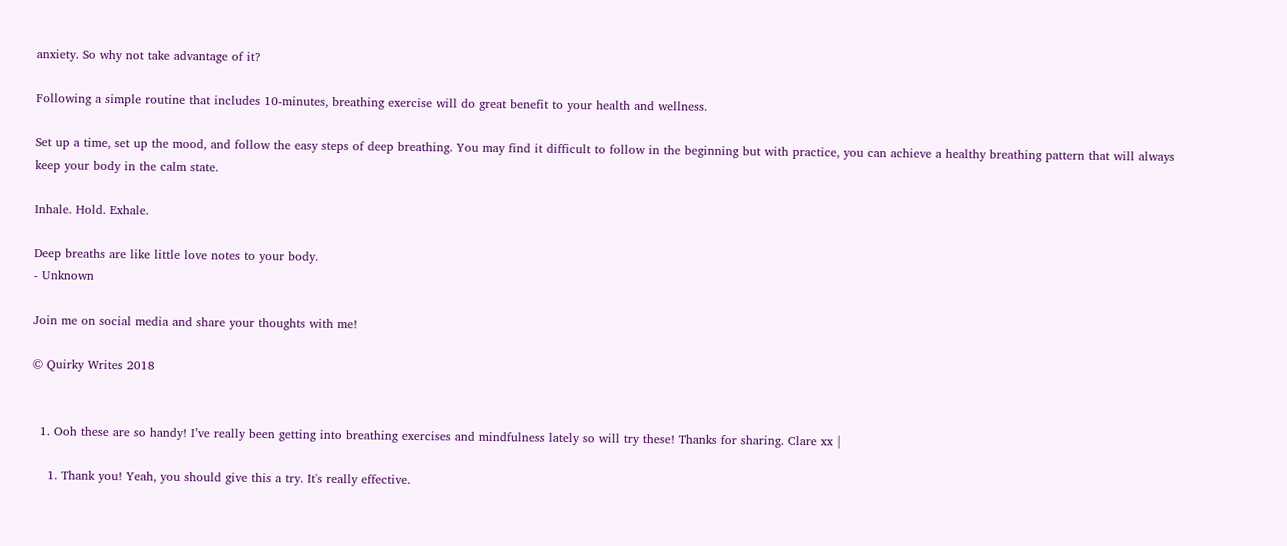anxiety. So why not take advantage of it?

Following a simple routine that includes 10-minutes, breathing exercise will do great benefit to your health and wellness.

Set up a time, set up the mood, and follow the easy steps of deep breathing. You may find it difficult to follow in the beginning but with practice, you can achieve a healthy breathing pattern that will always keep your body in the calm state.

Inhale. Hold. Exhale.

Deep breaths are like little love notes to your body.
- Unknown

Join me on social media and share your thoughts with me!

© Quirky Writes 2018


  1. Ooh these are so handy! I’ve really been getting into breathing exercises and mindfulness lately so will try these! Thanks for sharing. Clare xx |

    1. Thank you! Yeah, you should give this a try. It's really effective.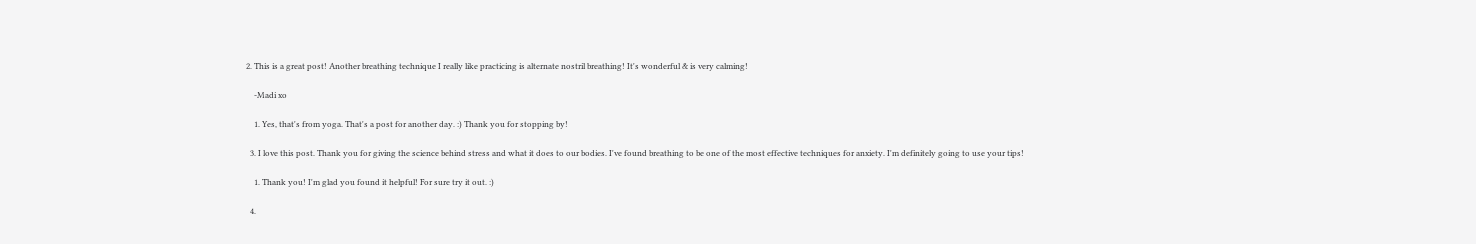2. This is a great post! Another breathing technique I really like practicing is alternate nostril breathing! It's wonderful & is very calming!

    -Madi xo

    1. Yes, that's from yoga. That's a post for another day. :) Thank you for stopping by!

  3. I love this post. Thank you for giving the science behind stress and what it does to our bodies. I've found breathing to be one of the most effective techniques for anxiety. I'm definitely going to use your tips!

    1. Thank you! I'm glad you found it helpful! For sure try it out. :)

  4.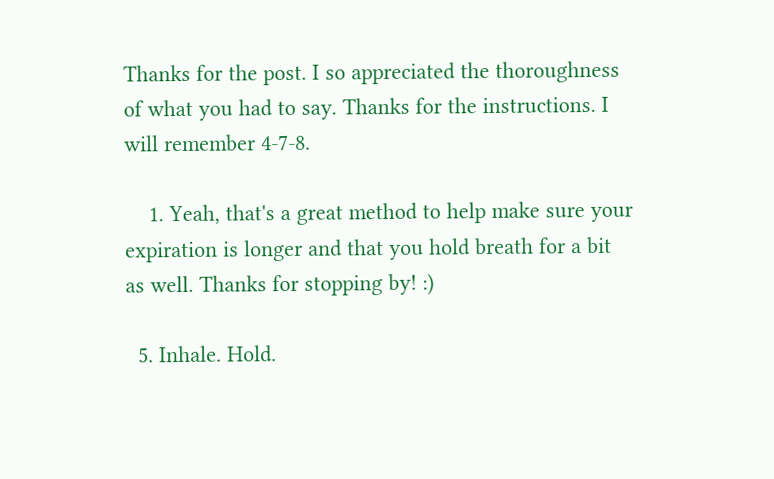Thanks for the post. I so appreciated the thoroughness of what you had to say. Thanks for the instructions. I will remember 4-7-8.

    1. Yeah, that's a great method to help make sure your expiration is longer and that you hold breath for a bit as well. Thanks for stopping by! :)

  5. Inhale. Hold.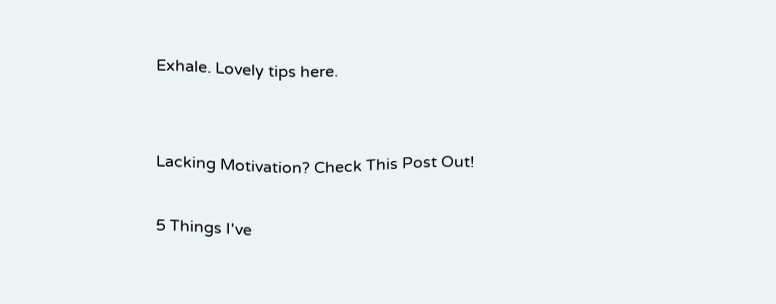Exhale. Lovely tips here.


Lacking Motivation? Check This Post Out!

5 Things I've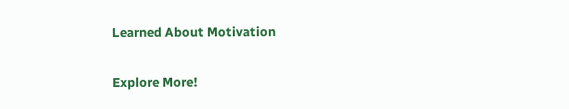Learned About Motivation

Explore More!